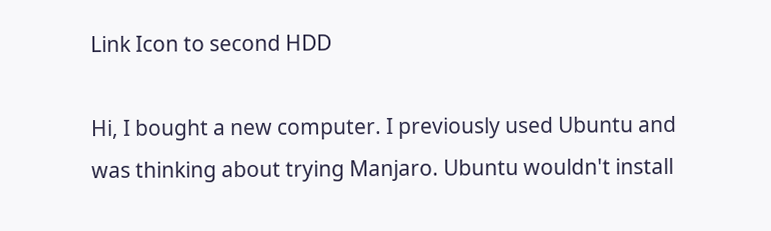Link Icon to second HDD

Hi, I bought a new computer. I previously used Ubuntu and was thinking about trying Manjaro. Ubuntu wouldn't install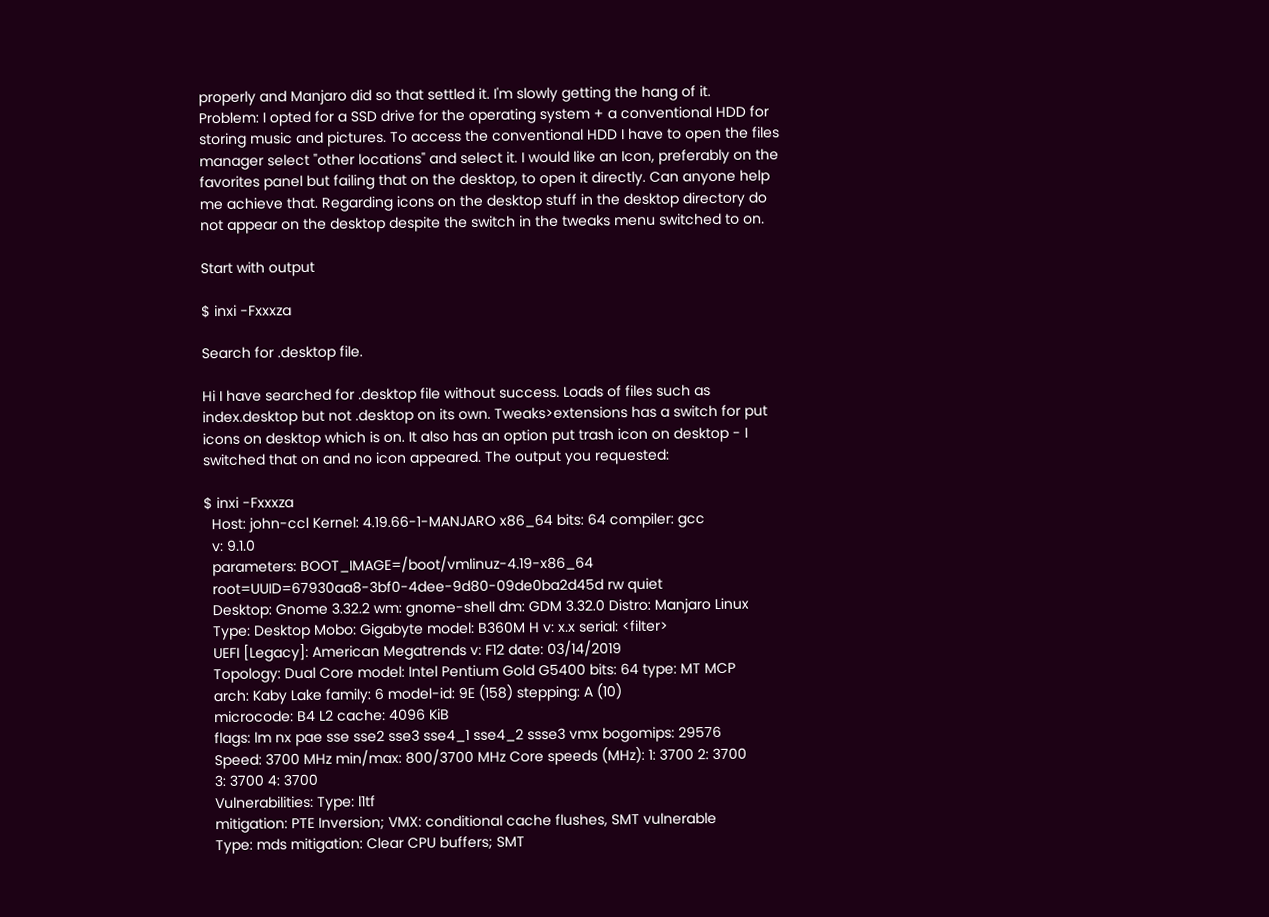properly and Manjaro did so that settled it. I'm slowly getting the hang of it.
Problem: I opted for a SSD drive for the operating system + a conventional HDD for storing music and pictures. To access the conventional HDD I have to open the files manager select "other locations" and select it. I would like an Icon, preferably on the favorites panel but failing that on the desktop, to open it directly. Can anyone help me achieve that. Regarding icons on the desktop stuff in the desktop directory do not appear on the desktop despite the switch in the tweaks menu switched to on.

Start with output

$ inxi -Fxxxza

Search for .desktop file.

Hi I have searched for .desktop file without success. Loads of files such as index.desktop but not .desktop on its own. Tweaks>extensions has a switch for put icons on desktop which is on. It also has an option put trash icon on desktop - I switched that on and no icon appeared. The output you requested:

$ inxi -Fxxxza
  Host: john-ccl Kernel: 4.19.66-1-MANJARO x86_64 bits: 64 compiler: gcc
  v: 9.1.0
  parameters: BOOT_IMAGE=/boot/vmlinuz-4.19-x86_64
  root=UUID=67930aa8-3bf0-4dee-9d80-09de0ba2d45d rw quiet
  Desktop: Gnome 3.32.2 wm: gnome-shell dm: GDM 3.32.0 Distro: Manjaro Linux
  Type: Desktop Mobo: Gigabyte model: B360M H v: x.x serial: <filter>
  UEFI [Legacy]: American Megatrends v: F12 date: 03/14/2019
  Topology: Dual Core model: Intel Pentium Gold G5400 bits: 64 type: MT MCP
  arch: Kaby Lake family: 6 model-id: 9E (158) stepping: A (10)
  microcode: B4 L2 cache: 4096 KiB
  flags: lm nx pae sse sse2 sse3 sse4_1 sse4_2 ssse3 vmx bogomips: 29576
  Speed: 3700 MHz min/max: 800/3700 MHz Core speeds (MHz): 1: 3700 2: 3700
  3: 3700 4: 3700
  Vulnerabilities: Type: l1tf
  mitigation: PTE Inversion; VMX: conditional cache flushes, SMT vulnerable
  Type: mds mitigation: Clear CPU buffers; SMT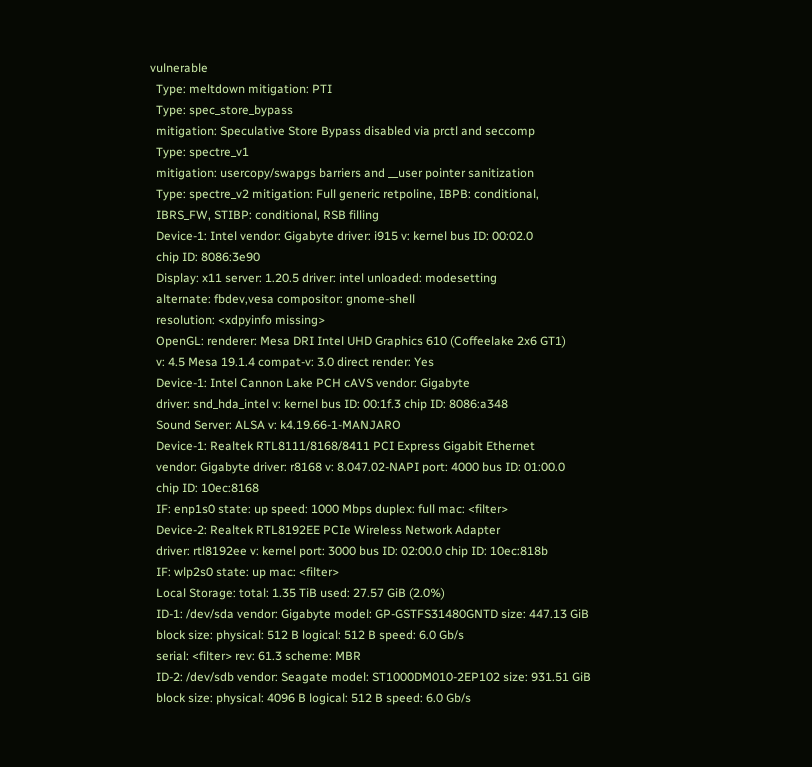vulnerable
  Type: meltdown mitigation: PTI
  Type: spec_store_bypass
  mitigation: Speculative Store Bypass disabled via prctl and seccomp
  Type: spectre_v1
  mitigation: usercopy/swapgs barriers and __user pointer sanitization
  Type: spectre_v2 mitigation: Full generic retpoline, IBPB: conditional,
  IBRS_FW, STIBP: conditional, RSB filling
  Device-1: Intel vendor: Gigabyte driver: i915 v: kernel bus ID: 00:02.0
  chip ID: 8086:3e90
  Display: x11 server: 1.20.5 driver: intel unloaded: modesetting
  alternate: fbdev,vesa compositor: gnome-shell
  resolution: <xdpyinfo missing>
  OpenGL: renderer: Mesa DRI Intel UHD Graphics 610 (Coffeelake 2x6 GT1)
  v: 4.5 Mesa 19.1.4 compat-v: 3.0 direct render: Yes
  Device-1: Intel Cannon Lake PCH cAVS vendor: Gigabyte
  driver: snd_hda_intel v: kernel bus ID: 00:1f.3 chip ID: 8086:a348
  Sound Server: ALSA v: k4.19.66-1-MANJARO
  Device-1: Realtek RTL8111/8168/8411 PCI Express Gigabit Ethernet
  vendor: Gigabyte driver: r8168 v: 8.047.02-NAPI port: 4000 bus ID: 01:00.0
  chip ID: 10ec:8168
  IF: enp1s0 state: up speed: 1000 Mbps duplex: full mac: <filter>
  Device-2: Realtek RTL8192EE PCIe Wireless Network Adapter
  driver: rtl8192ee v: kernel port: 3000 bus ID: 02:00.0 chip ID: 10ec:818b
  IF: wlp2s0 state: up mac: <filter>
  Local Storage: total: 1.35 TiB used: 27.57 GiB (2.0%)
  ID-1: /dev/sda vendor: Gigabyte model: GP-GSTFS31480GNTD size: 447.13 GiB
  block size: physical: 512 B logical: 512 B speed: 6.0 Gb/s
  serial: <filter> rev: 61.3 scheme: MBR
  ID-2: /dev/sdb vendor: Seagate model: ST1000DM010-2EP102 size: 931.51 GiB
  block size: physical: 4096 B logical: 512 B speed: 6.0 Gb/s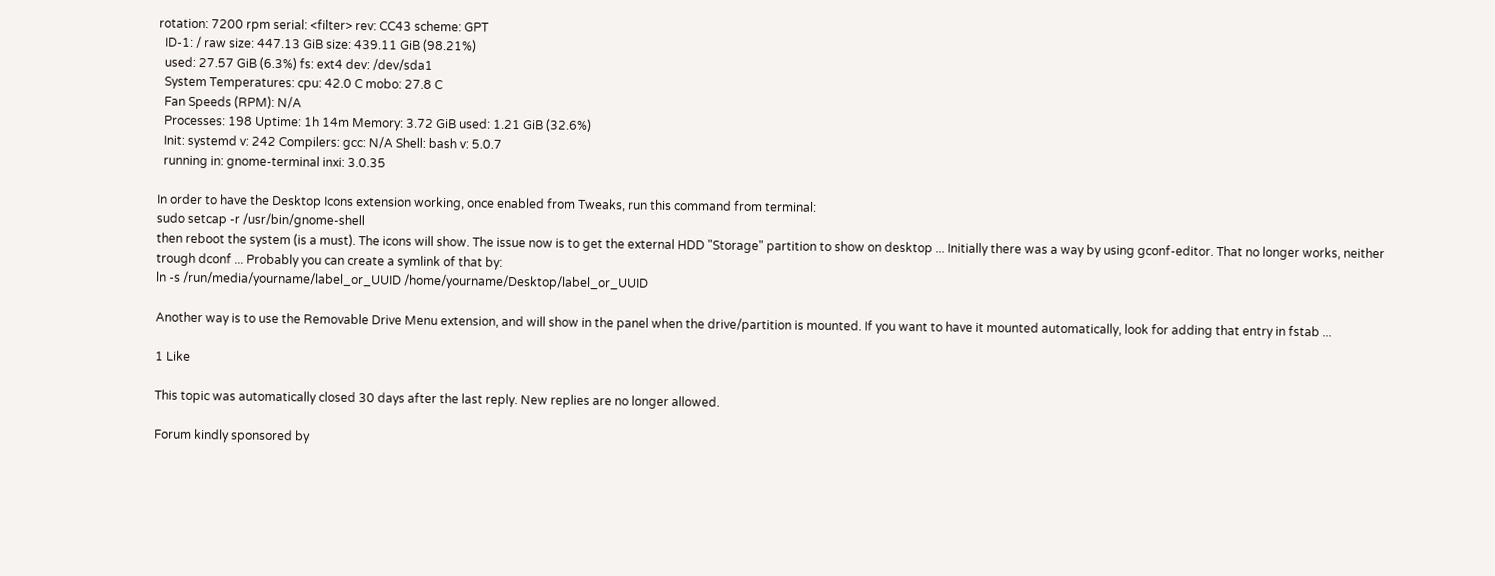rotation: 7200 rpm serial: <filter> rev: CC43 scheme: GPT
  ID-1: / raw size: 447.13 GiB size: 439.11 GiB (98.21%)
  used: 27.57 GiB (6.3%) fs: ext4 dev: /dev/sda1
  System Temperatures: cpu: 42.0 C mobo: 27.8 C
  Fan Speeds (RPM): N/A
  Processes: 198 Uptime: 1h 14m Memory: 3.72 GiB used: 1.21 GiB (32.6%)
  Init: systemd v: 242 Compilers: gcc: N/A Shell: bash v: 5.0.7
  running in: gnome-terminal inxi: 3.0.35

In order to have the Desktop Icons extension working, once enabled from Tweaks, run this command from terminal:
sudo setcap -r /usr/bin/gnome-shell
then reboot the system (is a must). The icons will show. The issue now is to get the external HDD "Storage" partition to show on desktop ... Initially there was a way by using gconf-editor. That no longer works, neither trough dconf ... Probably you can create a symlink of that by:
ln -s /run/media/yourname/label_or_UUID /home/yourname/Desktop/label_or_UUID

Another way is to use the Removable Drive Menu extension, and will show in the panel when the drive/partition is mounted. If you want to have it mounted automatically, look for adding that entry in fstab ...

1 Like

This topic was automatically closed 30 days after the last reply. New replies are no longer allowed.

Forum kindly sponsored by